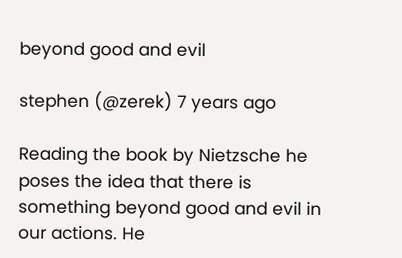beyond good and evil

stephen (@zerek) 7 years ago

Reading the book by Nietzsche he poses the idea that there is something beyond good and evil in our actions. He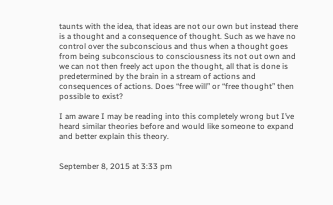taunts with the idea, that ideas are not our own but instead there is a thought and a consequence of thought. Such as we have no control over the subconscious and thus when a thought goes from being subconscious to consciousness its not out own and we can not then freely act upon the thought, all that is done is predetermined by the brain in a stream of actions and consequences of actions. Does “free will” or “free thought” then possible to exist?

I am aware I may be reading into this completely wrong but I’ve heard similar theories before and would like someone to expand and better explain this theory.


September 8, 2015 at 3:33 pm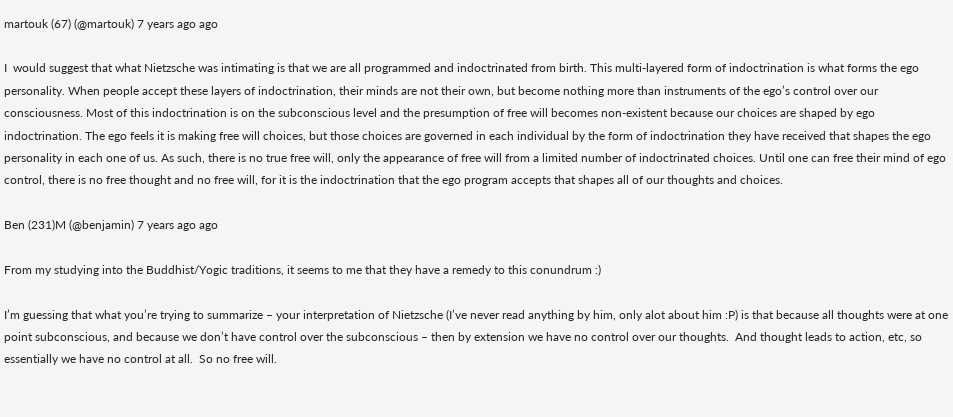martouk (67) (@martouk) 7 years ago ago

I  would suggest that what Nietzsche was intimating is that we are all programmed and indoctrinated from birth. This multi-layered form of indoctrination is what forms the ego personality. When people accept these layers of indoctrination, their minds are not their own, but become nothing more than instruments of the ego’s control over our consciousness. Most of this indoctrination is on the subconscious level and the presumption of free will becomes non-existent because our choices are shaped by ego indoctrination. The ego feels it is making free will choices, but those choices are governed in each individual by the form of indoctrination they have received that shapes the ego personality in each one of us. As such, there is no true free will, only the appearance of free will from a limited number of indoctrinated choices. Until one can free their mind of ego control, there is no free thought and no free will, for it is the indoctrination that the ego program accepts that shapes all of our thoughts and choices.

Ben (231)M (@benjamin) 7 years ago ago

From my studying into the Buddhist/Yogic traditions, it seems to me that they have a remedy to this conundrum :)

I’m guessing that what you’re trying to summarize – your interpretation of Nietzsche (I’ve never read anything by him, only alot about him :P) is that because all thoughts were at one point subconscious, and because we don’t have control over the subconscious – then by extension we have no control over our thoughts.  And thought leads to action, etc, so essentially we have no control at all.  So no free will.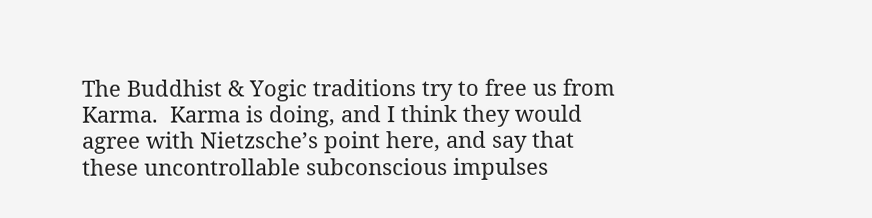The Buddhist & Yogic traditions try to free us from Karma.  Karma is doing, and I think they would agree with Nietzsche’s point here, and say that these uncontrollable subconscious impulses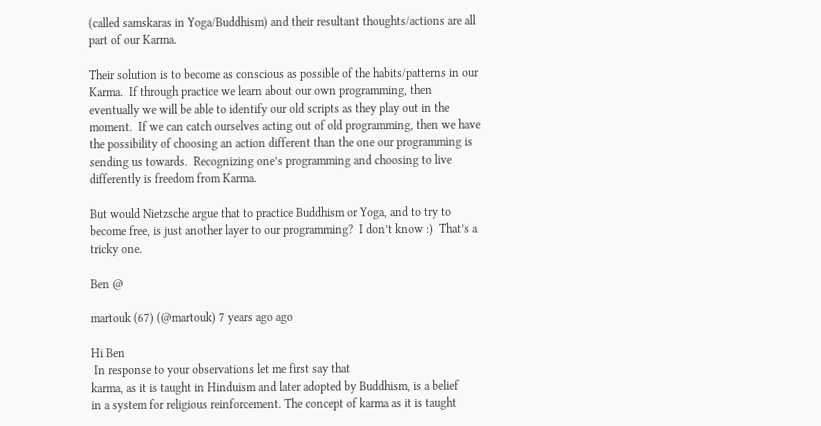(called samskaras in Yoga/Buddhism) and their resultant thoughts/actions are all part of our Karma.

Their solution is to become as conscious as possible of the habits/patterns in our Karma.  If through practice we learn about our own programming, then eventually we will be able to identify our old scripts as they play out in the moment.  If we can catch ourselves acting out of old programming, then we have the possibility of choosing an action different than the one our programming is sending us towards.  Recognizing one’s programming and choosing to live differently is freedom from Karma.

But would Nietzsche argue that to practice Buddhism or Yoga, and to try to become free, is just another layer to our programming?  I don’t know :)  That’s a tricky one.

Ben @

martouk (67) (@martouk) 7 years ago ago

Hi Ben
 In response to your observations let me first say that
karma, as it is taught in Hinduism and later adopted by Buddhism, is a belief
in a system for religious reinforcement. The concept of karma as it is taught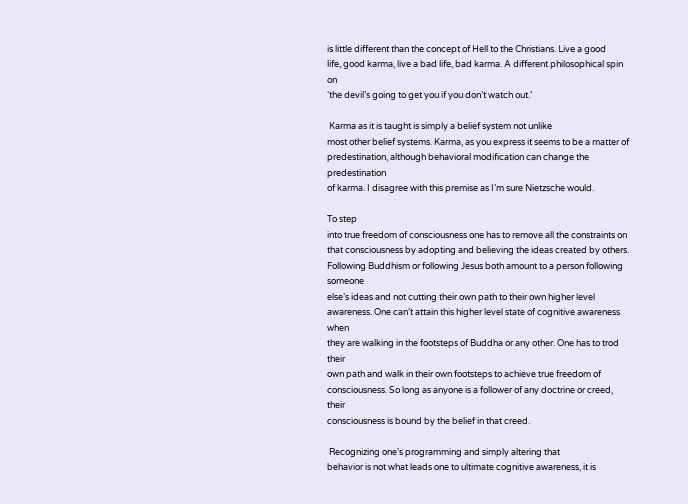is little different than the concept of Hell to the Christians. Live a good
life, good karma, live a bad life, bad karma. A different philosophical spin on
‘the devil’s going to get you if you don’t watch out.’

 Karma as it is taught is simply a belief system not unlike
most other belief systems. Karma, as you express it seems to be a matter of
predestination, although behavioral modification can change the predestination
of karma. I disagree with this premise as I’m sure Nietzsche would.

To step
into true freedom of consciousness one has to remove all the constraints on
that consciousness by adopting and believing the ideas created by others.
Following Buddhism or following Jesus both amount to a person following someone
else’s ideas and not cutting their own path to their own higher level
awareness. One can’t attain this higher level state of cognitive awareness when
they are walking in the footsteps of Buddha or any other. One has to trod their
own path and walk in their own footsteps to achieve true freedom of
consciousness. So long as anyone is a follower of any doctrine or creed, their
consciousness is bound by the belief in that creed.

 Recognizing one’s programming and simply altering that
behavior is not what leads one to ultimate cognitive awareness, it is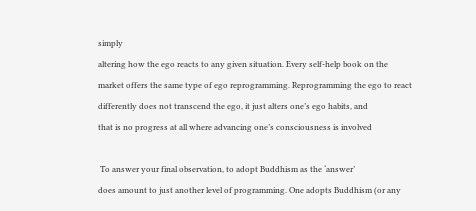simply
altering how the ego reacts to any given situation. Every self-help book on the
market offers the same type of ego reprogramming. Reprogramming the ego to react
differently does not transcend the ego, it just alters one’s ego habits, and
that is no progress at all where advancing one’s consciousness is involved

 To answer your final observation, to adopt Buddhism as the ‘answer’
does amount to just another level of programming. One adopts Buddhism (or any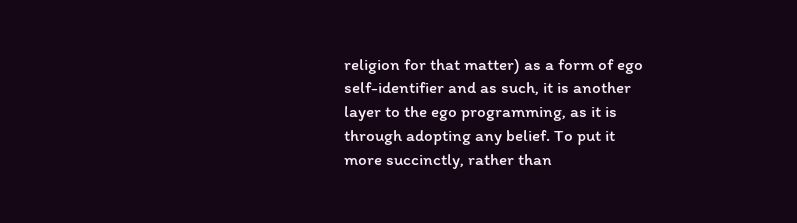religion for that matter) as a form of ego self-identifier and as such, it is another
layer to the ego programming, as it is through adopting any belief. To put it
more succinctly, rather than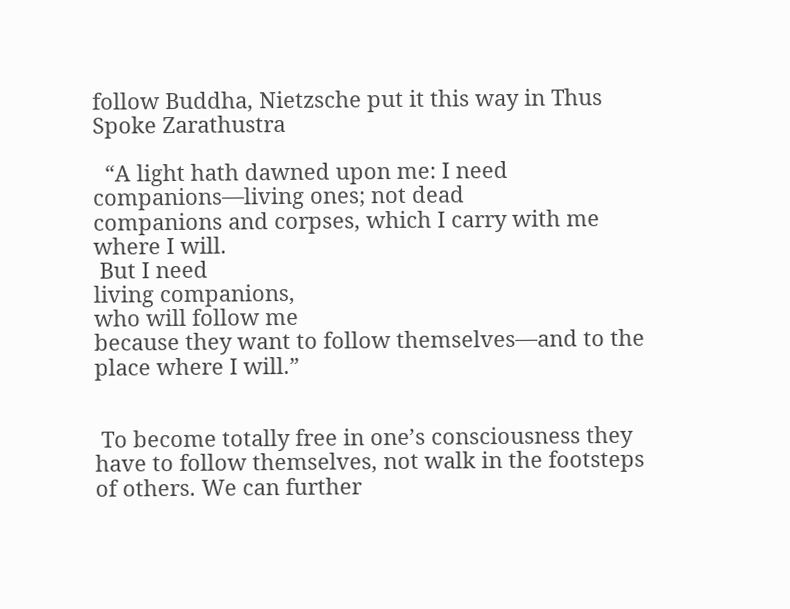follow Buddha, Nietzsche put it this way in Thus
Spoke Zarathustra

  “A light hath dawned upon me: I need companions—living ones; not dead
companions and corpses, which I carry with me where I will.
 But I need
living companions,
who will follow me
because they want to follow themselves—and to the place where I will.”


 To become totally free in one’s consciousness they
have to follow themselves, not walk in the footsteps of others. We can further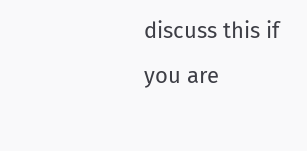discuss this if you are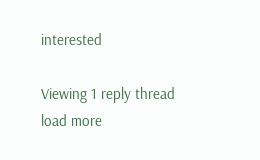interested

Viewing 1 reply thread
load more